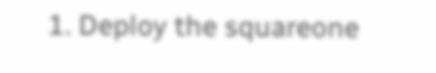1. Deploy the squareone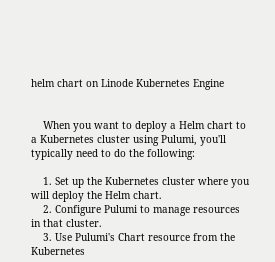helm chart on Linode Kubernetes Engine


    When you want to deploy a Helm chart to a Kubernetes cluster using Pulumi, you'll typically need to do the following:

    1. Set up the Kubernetes cluster where you will deploy the Helm chart.
    2. Configure Pulumi to manage resources in that cluster.
    3. Use Pulumi's Chart resource from the Kubernetes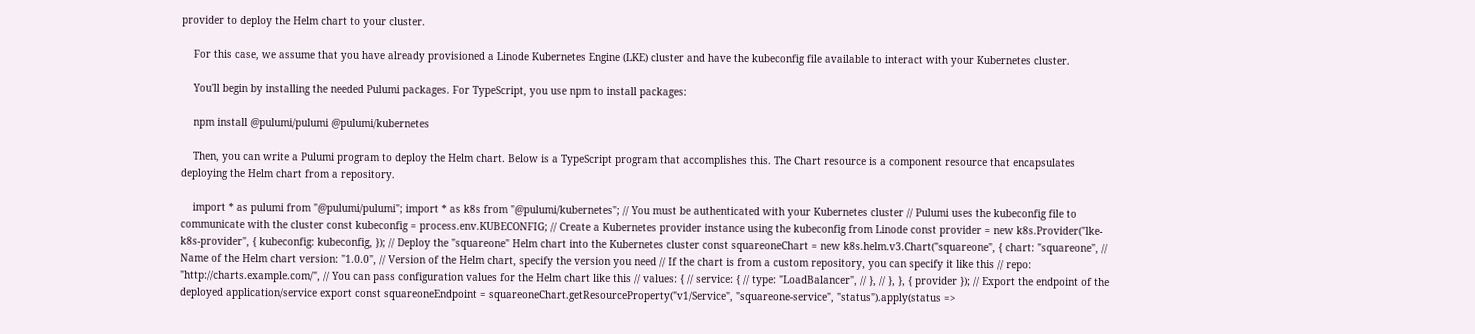provider to deploy the Helm chart to your cluster.

    For this case, we assume that you have already provisioned a Linode Kubernetes Engine (LKE) cluster and have the kubeconfig file available to interact with your Kubernetes cluster.

    You'll begin by installing the needed Pulumi packages. For TypeScript, you use npm to install packages:

    npm install @pulumi/pulumi @pulumi/kubernetes

    Then, you can write a Pulumi program to deploy the Helm chart. Below is a TypeScript program that accomplishes this. The Chart resource is a component resource that encapsulates deploying the Helm chart from a repository.

    import * as pulumi from "@pulumi/pulumi"; import * as k8s from "@pulumi/kubernetes"; // You must be authenticated with your Kubernetes cluster // Pulumi uses the kubeconfig file to communicate with the cluster const kubeconfig = process.env.KUBECONFIG; // Create a Kubernetes provider instance using the kubeconfig from Linode const provider = new k8s.Provider("lke-k8s-provider", { kubeconfig: kubeconfig, }); // Deploy the "squareone" Helm chart into the Kubernetes cluster const squareoneChart = new k8s.helm.v3.Chart("squareone", { chart: "squareone", // Name of the Helm chart version: "1.0.0", // Version of the Helm chart, specify the version you need // If the chart is from a custom repository, you can specify it like this // repo: "http://charts.example.com/", // You can pass configuration values for the Helm chart like this // values: { // service: { // type: "LoadBalancer", // }, // }, }, { provider }); // Export the endpoint of the deployed application/service export const squareoneEndpoint = squareoneChart.getResourceProperty("v1/Service", "squareone-service", "status").apply(status =>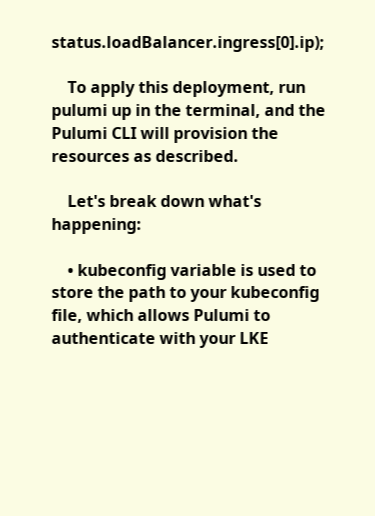status.loadBalancer.ingress[0].ip);

    To apply this deployment, run pulumi up in the terminal, and the Pulumi CLI will provision the resources as described.

    Let's break down what's happening:

    • kubeconfig variable is used to store the path to your kubeconfig file, which allows Pulumi to authenticate with your LKE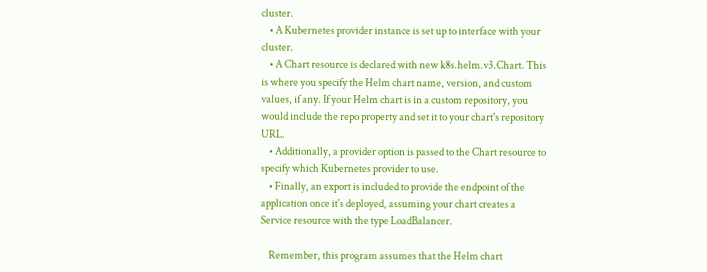cluster.
    • A Kubernetes provider instance is set up to interface with your cluster.
    • A Chart resource is declared with new k8s.helm.v3.Chart. This is where you specify the Helm chart name, version, and custom values, if any. If your Helm chart is in a custom repository, you would include the repo property and set it to your chart's repository URL.
    • Additionally, a provider option is passed to the Chart resource to specify which Kubernetes provider to use.
    • Finally, an export is included to provide the endpoint of the application once it's deployed, assuming your chart creates a Service resource with the type LoadBalancer.

    Remember, this program assumes that the Helm chart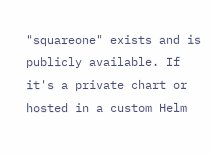"squareone" exists and is publicly available. If it's a private chart or hosted in a custom Helm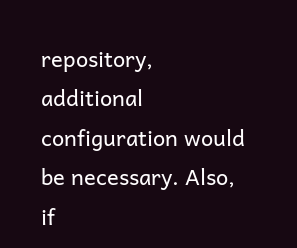repository, additional configuration would be necessary. Also, if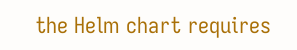the Helm chart requires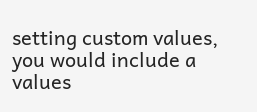setting custom values, you would include a values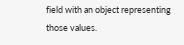field with an object representing those values.